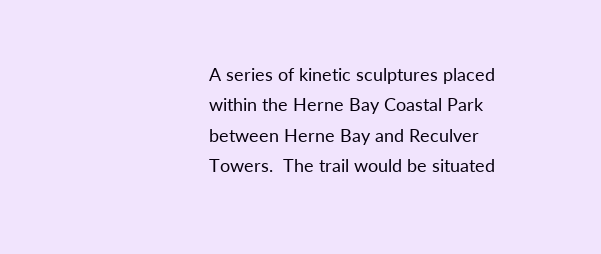A series of kinetic sculptures placed within the Herne Bay Coastal Park between Herne Bay and Reculver Towers.  The trail would be situated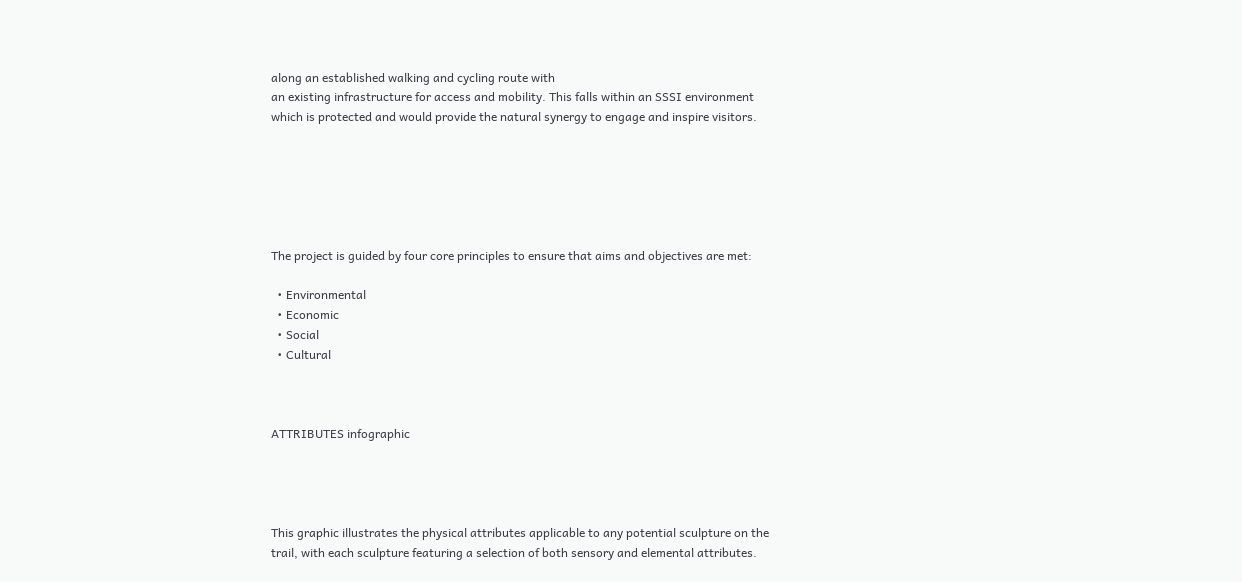along an established walking and cycling route with
an existing infrastructure for access and mobility. This falls within an SSSI environment which is protected and would provide the natural synergy to engage and inspire visitors.






The project is guided by four core principles to ensure that aims and objectives are met:

  • Environmental
  • Economic
  • Social
  • Cultural



ATTRIBUTES infographic




This graphic illustrates the physical attributes applicable to any potential sculpture on the trail, with each sculpture featuring a selection of both sensory and elemental attributes.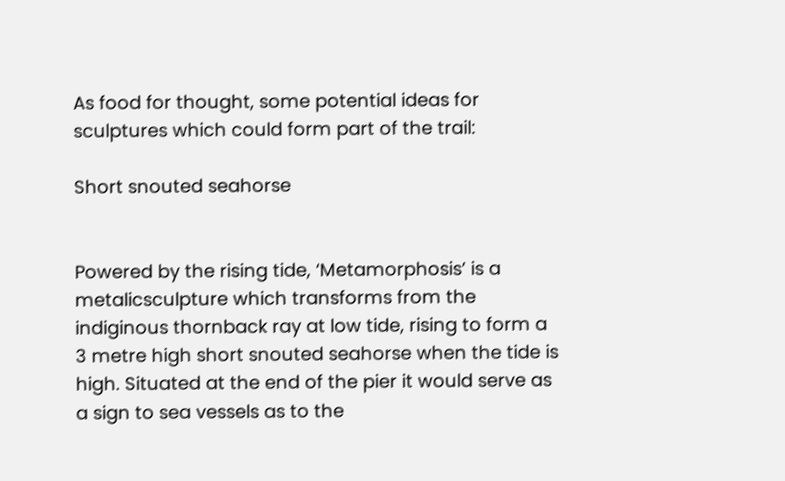As food for thought, some potential ideas for sculptures which could form part of the trail:

Short snouted seahorse


Powered by the rising tide, ‘Metamorphosis’ is a metalicsculpture which transforms from the indiginous thornback ray at low tide, rising to form a 3 metre high short snouted seahorse when the tide is high. Situated at the end of the pier it would serve as a sign to sea vessels as to the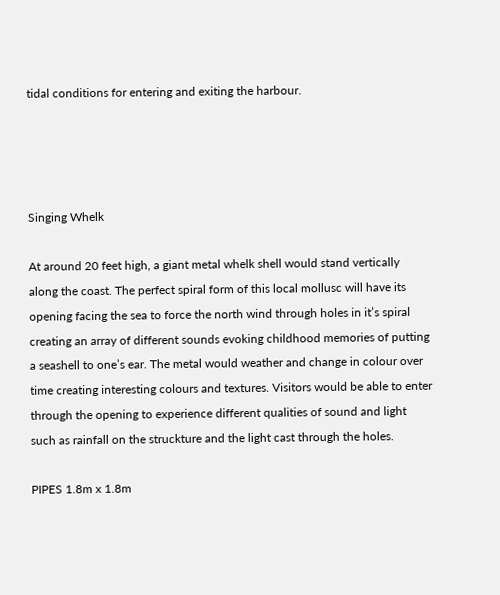tidal conditions for entering and exiting the harbour.




Singing Whelk

At around 20 feet high, a giant metal whelk shell would stand vertically along the coast. The perfect spiral form of this local mollusc will have its opening facing the sea to force the north wind through holes in it’s spiral creating an array of different sounds evoking childhood memories of putting a seashell to one’s ear. The metal would weather and change in colour over time creating interesting colours and textures. Visitors would be able to enter through the opening to experience different qualities of sound and light such as rainfall on the struckture and the light cast through the holes.

PIPES 1.8m x 1.8m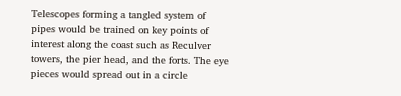Telescopes forming a tangled system of pipes would be trained on key points of interest along the coast such as Reculver towers, the pier head, and the forts. The eye pieces would spread out in a circle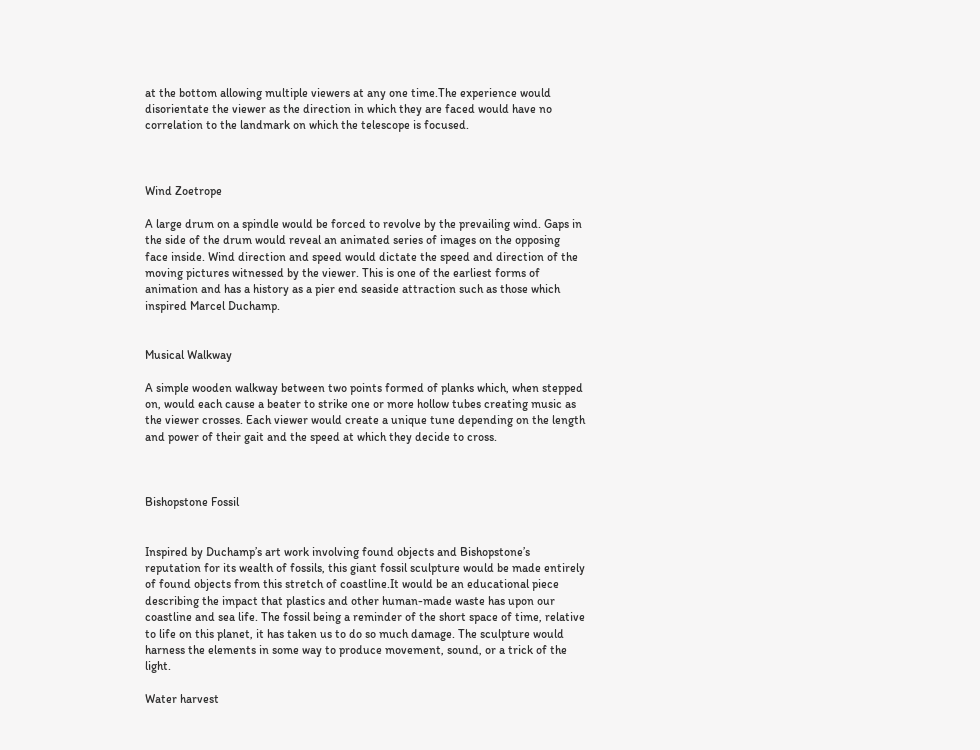at the bottom allowing multiple viewers at any one time.The experience would disorientate the viewer as the direction in which they are faced would have no correlation to the landmark on which the telescope is focused.



Wind Zoetrope

A large drum on a spindle would be forced to revolve by the prevailing wind. Gaps in the side of the drum would reveal an animated series of images on the opposing face inside. Wind direction and speed would dictate the speed and direction of the moving pictures witnessed by the viewer. This is one of the earliest forms of animation and has a history as a pier end seaside attraction such as those which inspired Marcel Duchamp.


Musical Walkway

A simple wooden walkway between two points formed of planks which, when stepped on, would each cause a beater to strike one or more hollow tubes creating music as the viewer crosses. Each viewer would create a unique tune depending on the length and power of their gait and the speed at which they decide to cross.



Bishopstone Fossil


Inspired by Duchamp’s art work involving found objects and Bishopstone’s reputation for its wealth of fossils, this giant fossil sculpture would be made entirely of found objects from this stretch of coastline.It would be an educational piece describing the impact that plastics and other human-made waste has upon our coastline and sea life. The fossil being a reminder of the short space of time, relative to life on this planet, it has taken us to do so much damage. The sculpture would harness the elements in some way to produce movement, sound, or a trick of the light.

Water harvest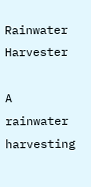Rainwater Harvester

A rainwater harvesting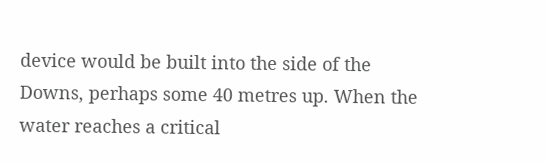device would be built into the side of the Downs, perhaps some 40 metres up. When the water reaches a critical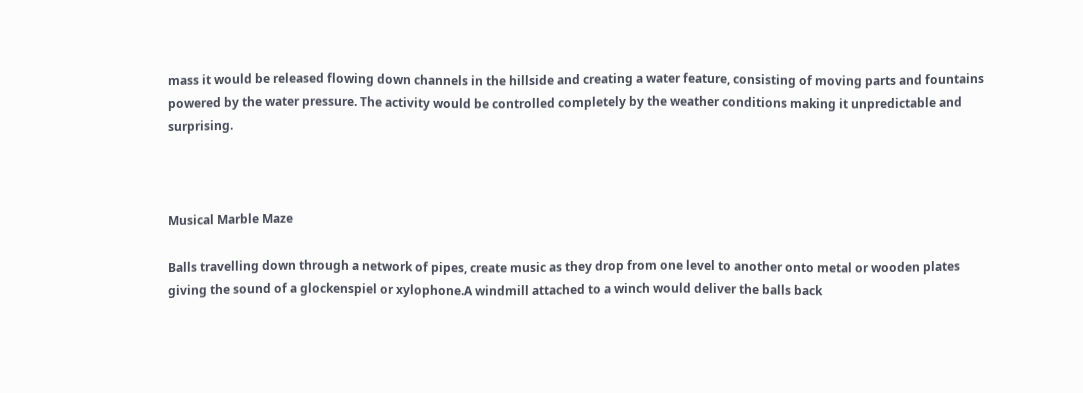mass it would be released flowing down channels in the hillside and creating a water feature, consisting of moving parts and fountains powered by the water pressure. The activity would be controlled completely by the weather conditions making it unpredictable and surprising.



Musical Marble Maze

Balls travelling down through a network of pipes, create music as they drop from one level to another onto metal or wooden plates giving the sound of a glockenspiel or xylophone.A windmill attached to a winch would deliver the balls back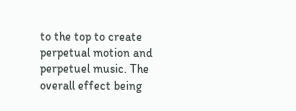to the top to create perpetual motion and perpetuel music. The overall effect being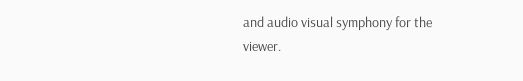and audio visual symphony for the viewer.